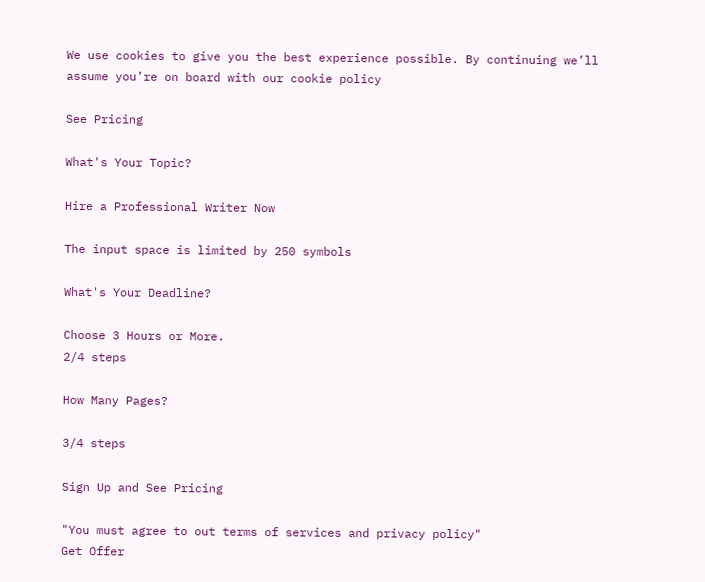We use cookies to give you the best experience possible. By continuing we’ll assume you’re on board with our cookie policy

See Pricing

What's Your Topic?

Hire a Professional Writer Now

The input space is limited by 250 symbols

What's Your Deadline?

Choose 3 Hours or More.
2/4 steps

How Many Pages?

3/4 steps

Sign Up and See Pricing

"You must agree to out terms of services and privacy policy"
Get Offer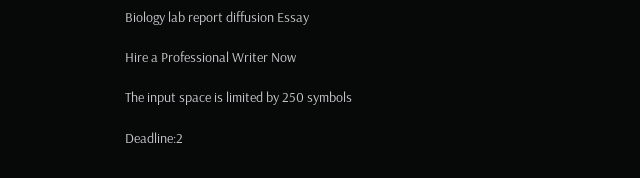Biology lab report diffusion Essay

Hire a Professional Writer Now

The input space is limited by 250 symbols

Deadline:2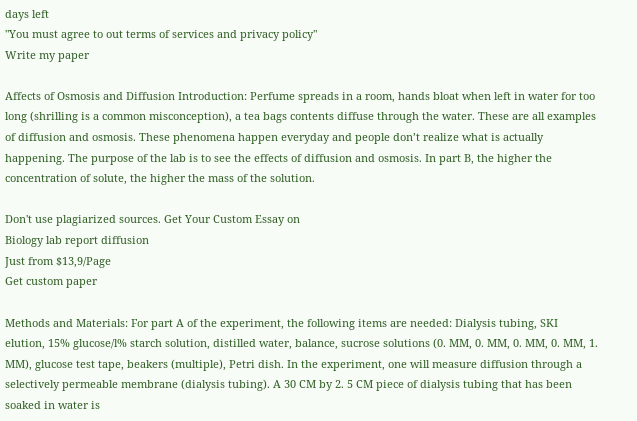days left
"You must agree to out terms of services and privacy policy"
Write my paper

Affects of Osmosis and Diffusion Introduction: Perfume spreads in a room, hands bloat when left in water for too long (shrilling is a common misconception), a tea bags contents diffuse through the water. These are all examples of diffusion and osmosis. These phenomena happen everyday and people don’t realize what is actually happening. The purpose of the lab is to see the effects of diffusion and osmosis. In part B, the higher the concentration of solute, the higher the mass of the solution.

Don't use plagiarized sources. Get Your Custom Essay on
Biology lab report diffusion
Just from $13,9/Page
Get custom paper

Methods and Materials: For part A of the experiment, the following items are needed: Dialysis tubing, SKI elution, 15% glucose/l% starch solution, distilled water, balance, sucrose solutions (0. MM, 0. MM, 0. MM, 0. MM, 1. MM), glucose test tape, beakers (multiple), Petri dish. In the experiment, one will measure diffusion through a selectively permeable membrane (dialysis tubing). A 30 CM by 2. 5 CM piece of dialysis tubing that has been soaked in water is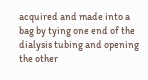acquired and made into a bag by tying one end of the dialysis tubing and opening the other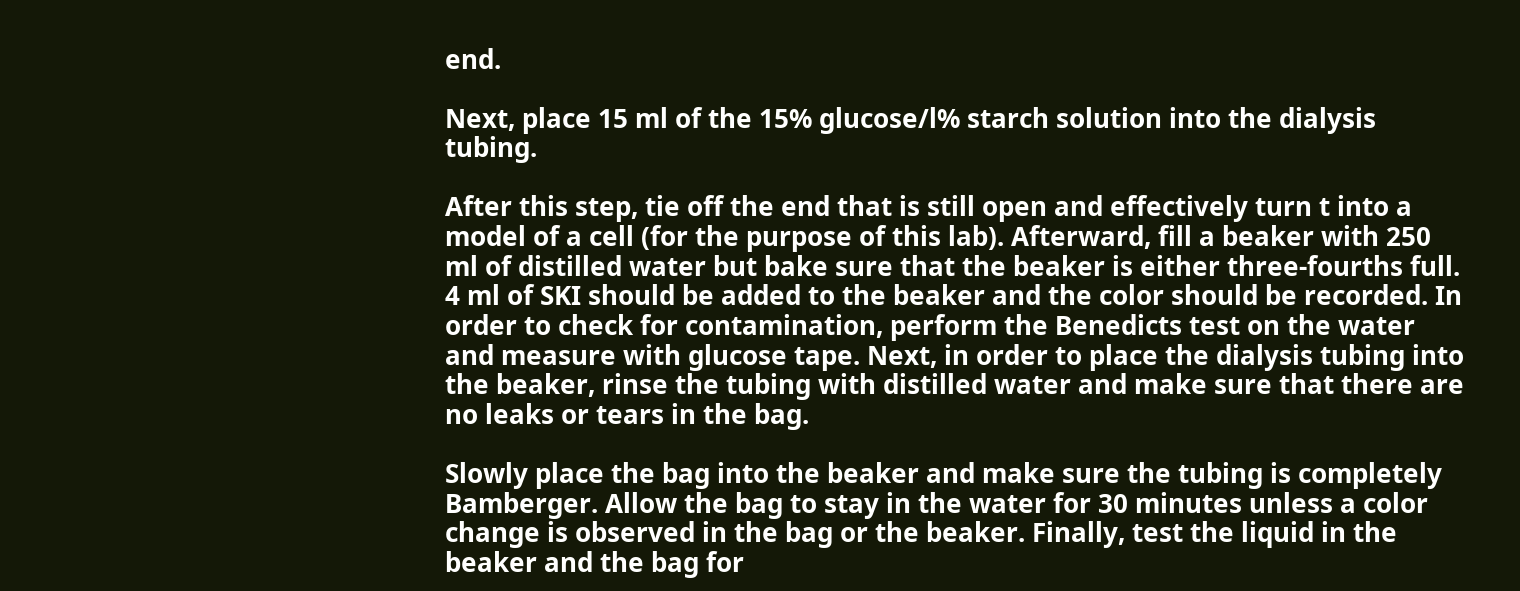end.

Next, place 15 ml of the 15% glucose/l% starch solution into the dialysis tubing.

After this step, tie off the end that is still open and effectively turn t into a model of a cell (for the purpose of this lab). Afterward, fill a beaker with 250 ml of distilled water but bake sure that the beaker is either three-fourths full. 4 ml of SKI should be added to the beaker and the color should be recorded. In order to check for contamination, perform the Benedicts test on the water and measure with glucose tape. Next, in order to place the dialysis tubing into the beaker, rinse the tubing with distilled water and make sure that there are no leaks or tears in the bag.

Slowly place the bag into the beaker and make sure the tubing is completely Bamberger. Allow the bag to stay in the water for 30 minutes unless a color change is observed in the bag or the beaker. Finally, test the liquid in the beaker and the bag for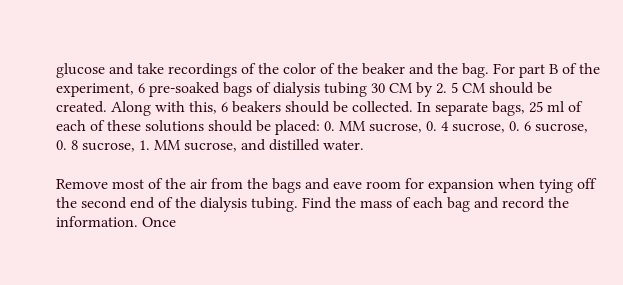glucose and take recordings of the color of the beaker and the bag. For part B of the experiment, 6 pre-soaked bags of dialysis tubing 30 CM by 2. 5 CM should be created. Along with this, 6 beakers should be collected. In separate bags, 25 ml of each of these solutions should be placed: 0. MM sucrose, 0. 4 sucrose, 0. 6 sucrose, 0. 8 sucrose, 1. MM sucrose, and distilled water.

Remove most of the air from the bags and eave room for expansion when tying off the second end of the dialysis tubing. Find the mass of each bag and record the information. Once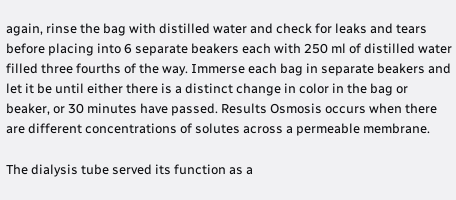again, rinse the bag with distilled water and check for leaks and tears before placing into 6 separate beakers each with 250 ml of distilled water filled three fourths of the way. Immerse each bag in separate beakers and let it be until either there is a distinct change in color in the bag or beaker, or 30 minutes have passed. Results Osmosis occurs when there are different concentrations of solutes across a permeable membrane.

The dialysis tube served its function as a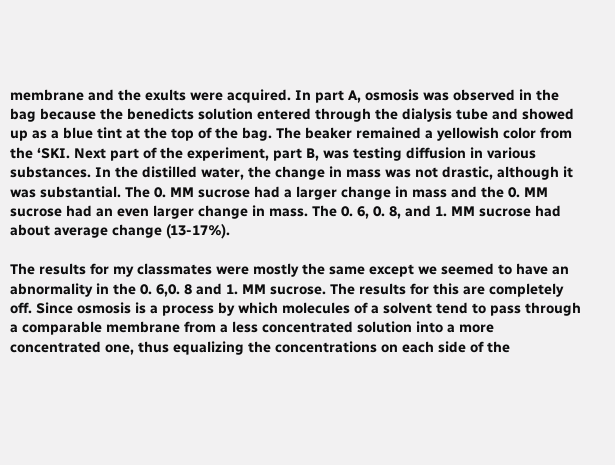membrane and the exults were acquired. In part A, osmosis was observed in the bag because the benedicts solution entered through the dialysis tube and showed up as a blue tint at the top of the bag. The beaker remained a yellowish color from the ‘SKI. Next part of the experiment, part B, was testing diffusion in various substances. In the distilled water, the change in mass was not drastic, although it was substantial. The 0. MM sucrose had a larger change in mass and the 0. MM sucrose had an even larger change in mass. The 0. 6, 0. 8, and 1. MM sucrose had about average change (13-17%).

The results for my classmates were mostly the same except we seemed to have an abnormality in the 0. 6,0. 8 and 1. MM sucrose. The results for this are completely off. Since osmosis is a process by which molecules of a solvent tend to pass through a comparable membrane from a less concentrated solution into a more concentrated one, thus equalizing the concentrations on each side of the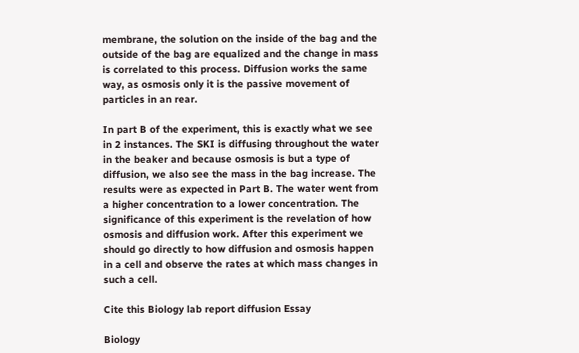membrane, the solution on the inside of the bag and the outside of the bag are equalized and the change in mass is correlated to this process. Diffusion works the same way, as osmosis only it is the passive movement of particles in an rear.

In part B of the experiment, this is exactly what we see in 2 instances. The SKI is diffusing throughout the water in the beaker and because osmosis is but a type of diffusion, we also see the mass in the bag increase. The results were as expected in Part B. The water went from a higher concentration to a lower concentration. The significance of this experiment is the revelation of how osmosis and diffusion work. After this experiment we should go directly to how diffusion and osmosis happen in a cell and observe the rates at which mass changes in such a cell.

Cite this Biology lab report diffusion Essay

Biology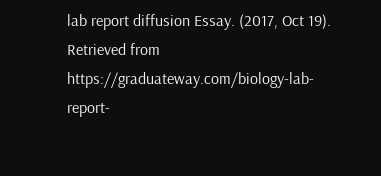lab report diffusion Essay. (2017, Oct 19). Retrieved from https://graduateway.com/biology-lab-report-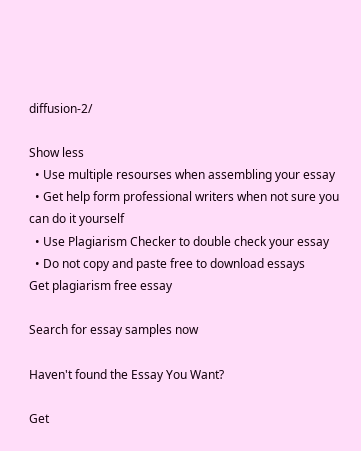diffusion-2/

Show less
  • Use multiple resourses when assembling your essay
  • Get help form professional writers when not sure you can do it yourself
  • Use Plagiarism Checker to double check your essay
  • Do not copy and paste free to download essays
Get plagiarism free essay

Search for essay samples now

Haven't found the Essay You Want?

Get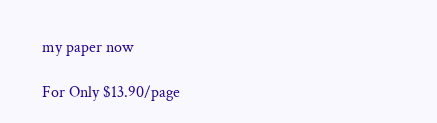my paper now

For Only $13.90/page